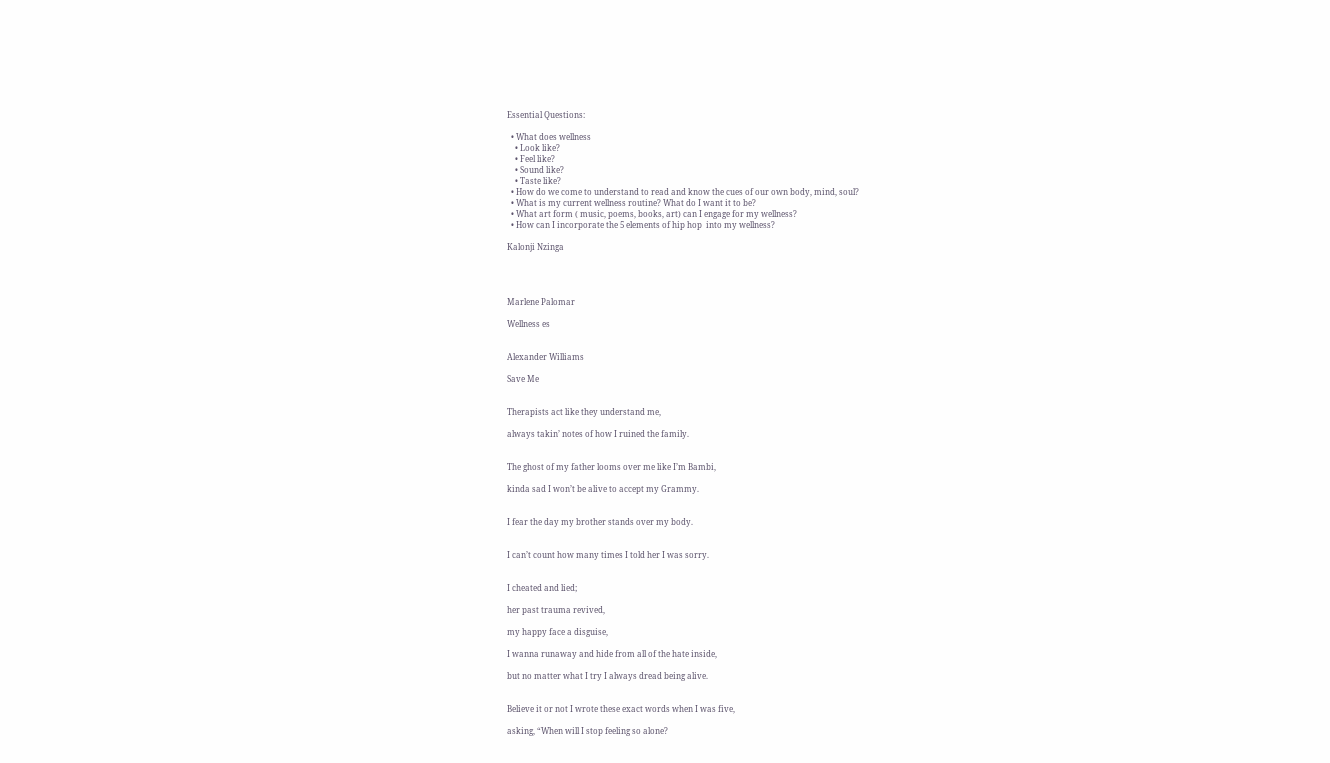Essential Questions:

  • What does wellness
    • Look like?
    • Feel like?
    • Sound like?
    • Taste like?
  • How do we come to understand to read and know the cues of our own body, mind, soul?
  • What is my current wellness routine? What do I want it to be?
  • What art form ( music, poems, books, art) can I engage for my wellness?
  • How can I incorporate the 5 elements of hip hop  into my wellness?

Kalonji Nzinga




Marlene Palomar

Wellness es


Alexander Williams

Save Me


Therapists act like they understand me,

always takin’ notes of how I ruined the family.


The ghost of my father looms over me like I’m Bambi,

kinda sad I won’t be alive to accept my Grammy.


I fear the day my brother stands over my body.


I can’t count how many times I told her I was sorry.


I cheated and lied;

her past trauma revived,

my happy face a disguise,

I wanna runaway and hide from all of the hate inside,

but no matter what I try I always dread being alive.


Believe it or not I wrote these exact words when I was five,

asking, “When will I stop feeling so alone?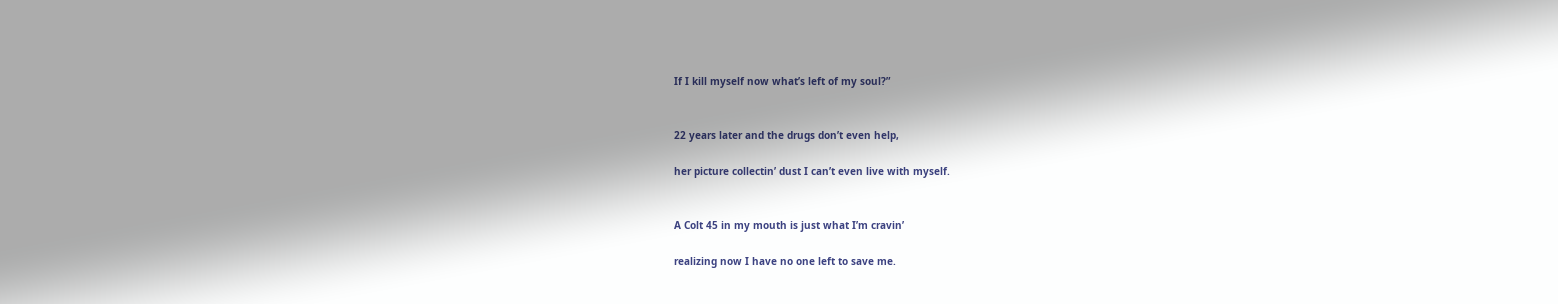If I kill myself now what’s left of my soul?”


22 years later and the drugs don’t even help,

her picture collectin’ dust I can’t even live with myself.


A Colt 45 in my mouth is just what I’m cravin’

realizing now I have no one left to save me.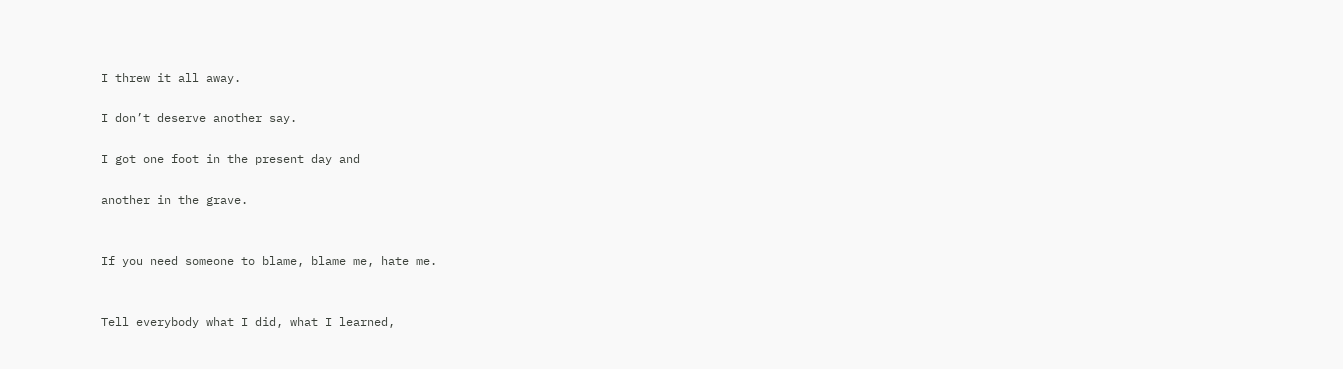I threw it all away.

I don’t deserve another say.

I got one foot in the present day and

another in the grave.


If you need someone to blame, blame me, hate me.


Tell everybody what I did, what I learned,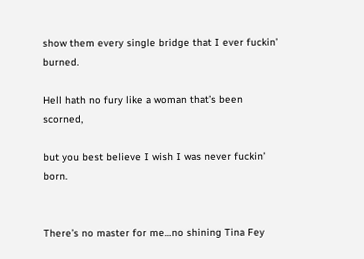show them every single bridge that I ever fuckin’ burned.

Hell hath no fury like a woman that’s been scorned,

but you best believe I wish I was never fuckin’ born.


There’s no master for me…no shining Tina Fey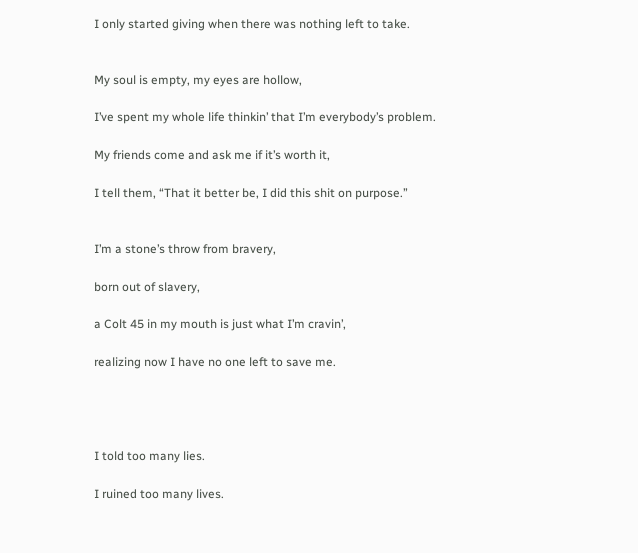I only started giving when there was nothing left to take.


My soul is empty, my eyes are hollow,

I’ve spent my whole life thinkin’ that I’m everybody’s problem.

My friends come and ask me if it’s worth it,

I tell them, “That it better be, I did this shit on purpose.”


I’m a stone’s throw from bravery,

born out of slavery,

a Colt 45 in my mouth is just what I’m cravin’,

realizing now I have no one left to save me.




I told too many lies.

I ruined too many lives.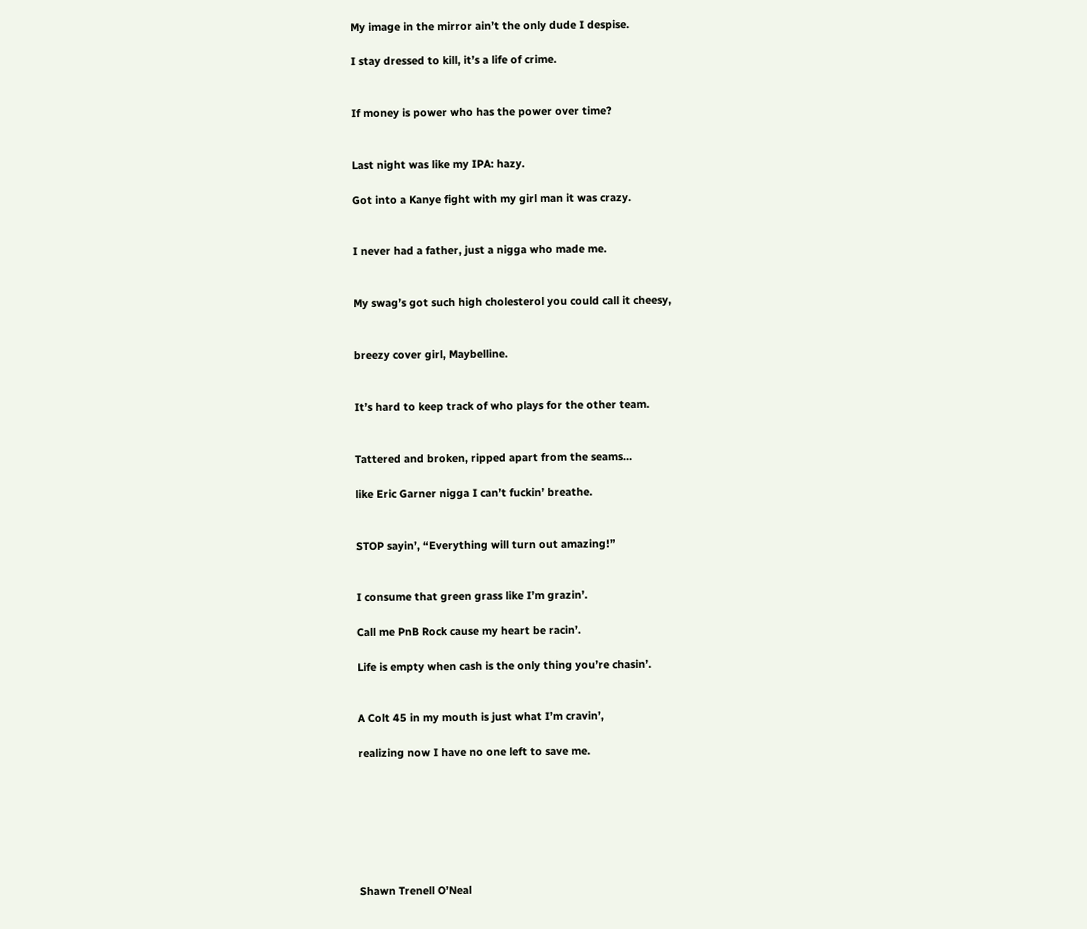My image in the mirror ain’t the only dude I despise.

I stay dressed to kill, it’s a life of crime.


If money is power who has the power over time?


Last night was like my IPA: hazy.

Got into a Kanye fight with my girl man it was crazy.


I never had a father, just a nigga who made me.


My swag’s got such high cholesterol you could call it cheesy,


breezy cover girl, Maybelline.


It’s hard to keep track of who plays for the other team.


Tattered and broken, ripped apart from the seams…

like Eric Garner nigga I can’t fuckin’ breathe.


STOP sayin’, “Everything will turn out amazing!”


I consume that green grass like I’m grazin’.

Call me PnB Rock cause my heart be racin’.

Life is empty when cash is the only thing you’re chasin’.


A Colt 45 in my mouth is just what I’m cravin’,

realizing now I have no one left to save me.







Shawn Trenell O’Neal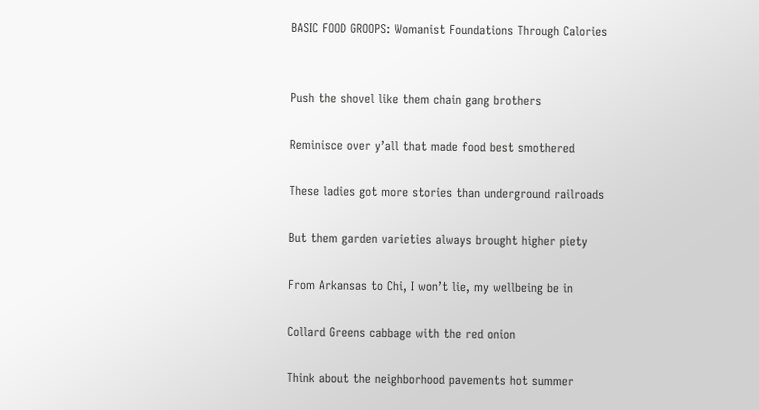BASIC FOOD GROOPS: Womanist Foundations Through Calories


Push the shovel like them chain gang brothers

Reminisce over y’all that made food best smothered

These ladies got more stories than underground railroads

But them garden varieties always brought higher piety

From Arkansas to Chi, I won’t lie, my wellbeing be in

Collard Greens cabbage with the red onion

Think about the neighborhood pavements hot summer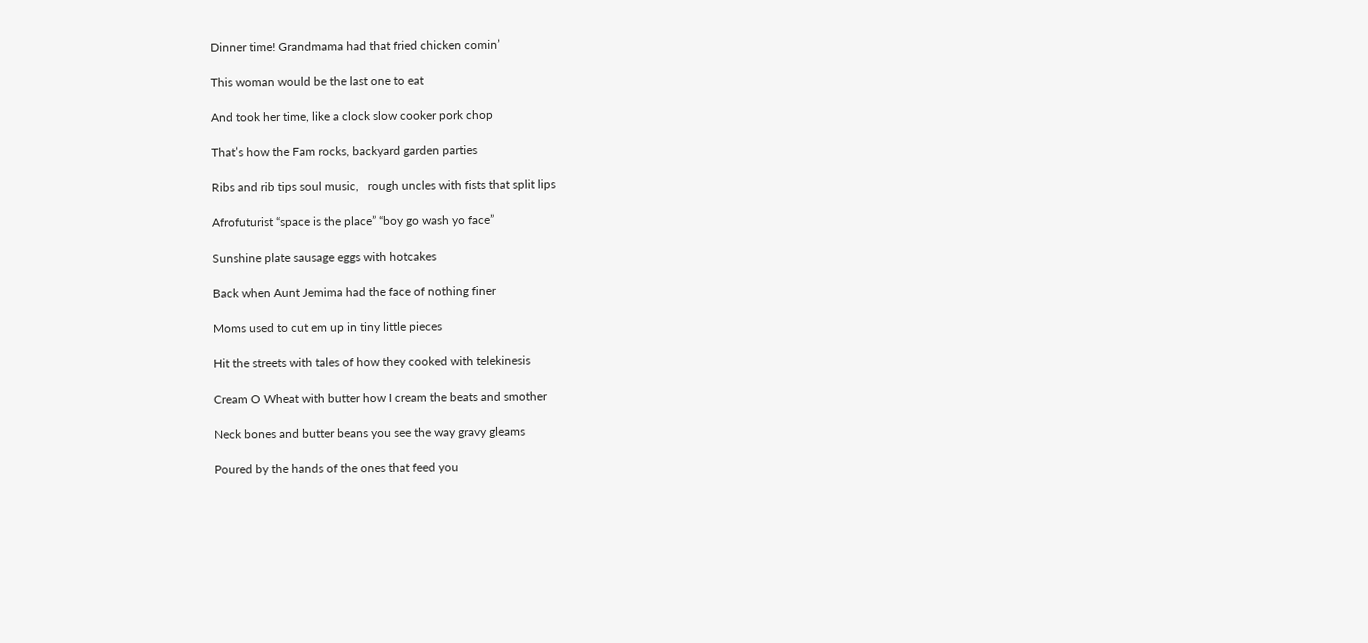Dinner time! Grandmama had that fried chicken comin’

This woman would be the last one to eat

And took her time, like a clock slow cooker pork chop

That’s how the Fam rocks, backyard garden parties

Ribs and rib tips soul music,   rough uncles with fists that split lips

Afrofuturist “space is the place” “boy go wash yo face”

Sunshine plate sausage eggs with hotcakes

Back when Aunt Jemima had the face of nothing finer

Moms used to cut em up in tiny little pieces

Hit the streets with tales of how they cooked with telekinesis

Cream O Wheat with butter how I cream the beats and smother

Neck bones and butter beans you see the way gravy gleams

Poured by the hands of the ones that feed you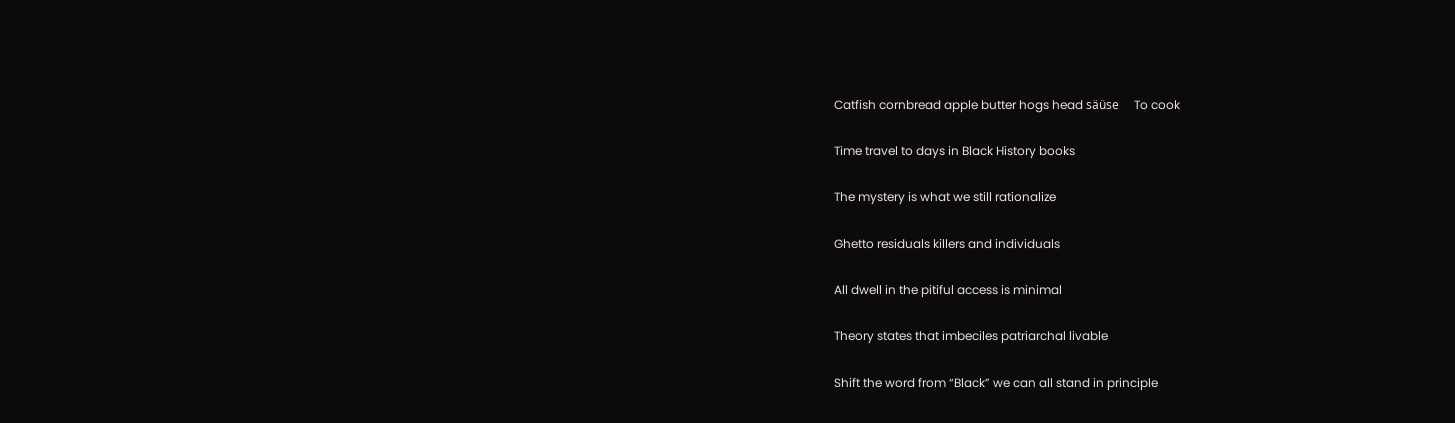Catfish cornbread apple butter hogs head säüse     To cook

Time travel to days in Black History books

The mystery is what we still rationalize

Ghetto residuals killers and individuals

All dwell in the pitiful access is minimal

Theory states that imbeciles patriarchal livable

Shift the word from “Black” we can all stand in principle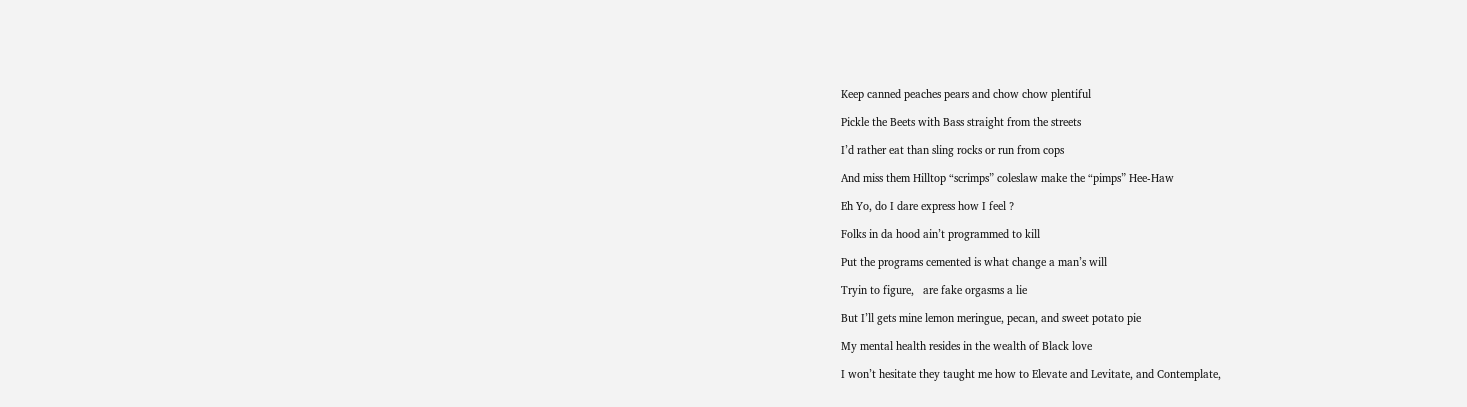Keep canned peaches pears and chow chow plentiful

Pickle the Beets with Bass straight from the streets

I’d rather eat than sling rocks or run from cops

And miss them Hilltop “scrimps” coleslaw make the “pimps” Hee-Haw

Eh Yo, do I dare express how I feel ?

Folks in da hood ain’t programmed to kill

Put the programs cemented is what change a man’s will

Tryin to figure,   are fake orgasms a lie

But I’ll gets mine lemon meringue, pecan, and sweet potato pie

My mental health resides in the wealth of Black love

I won’t hesitate they taught me how to Elevate and Levitate, and Contemplate,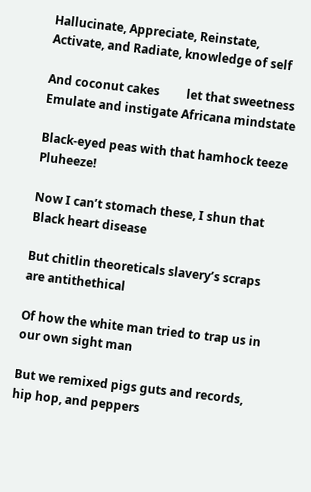Hallucinate, Appreciate, Reinstate, Activate, and Radiate, knowledge of self

And coconut cakes         let that sweetness Emulate and instigate Africana mindstate

Black-eyed peas with that hamhock teeze Pluheeze!

Now I can’t stomach these, I shun that Black heart disease

But chitlin theoreticals slavery’s scraps are antithethical

Of how the white man tried to trap us in our own sight man

But we remixed pigs guts and records,    hip hop, and peppers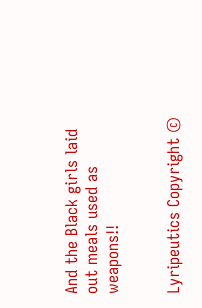And the Black girls laid out meals used as weapons!!


Lyripeutics Copyright ©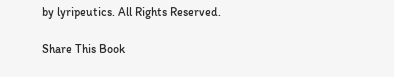by lyripeutics. All Rights Reserved.

Share This Book